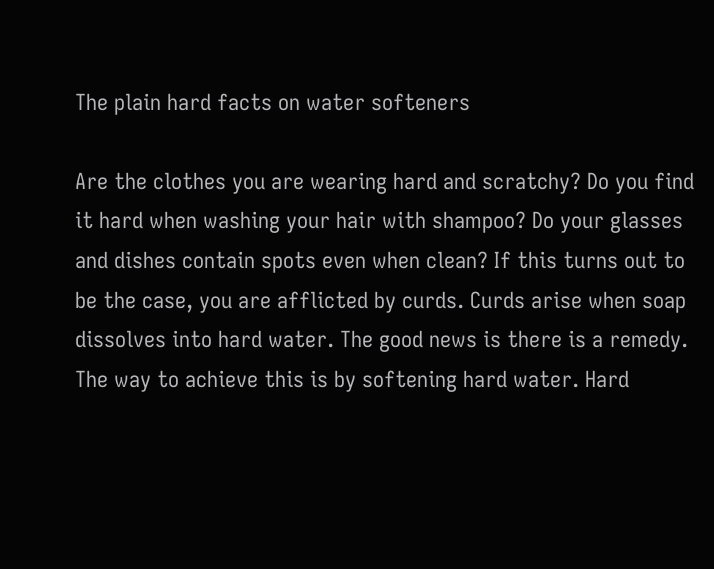The plain hard facts on water softeners

Are the clothes you are wearing hard and scratchy? Do you find it hard when washing your hair with shampoo? Do your glasses and dishes contain spots even when clean? If this turns out to be the case, you are afflicted by curds. Curds arise when soap dissolves into hard water. The good news is there is a remedy. The way to achieve this is by softening hard water. Hard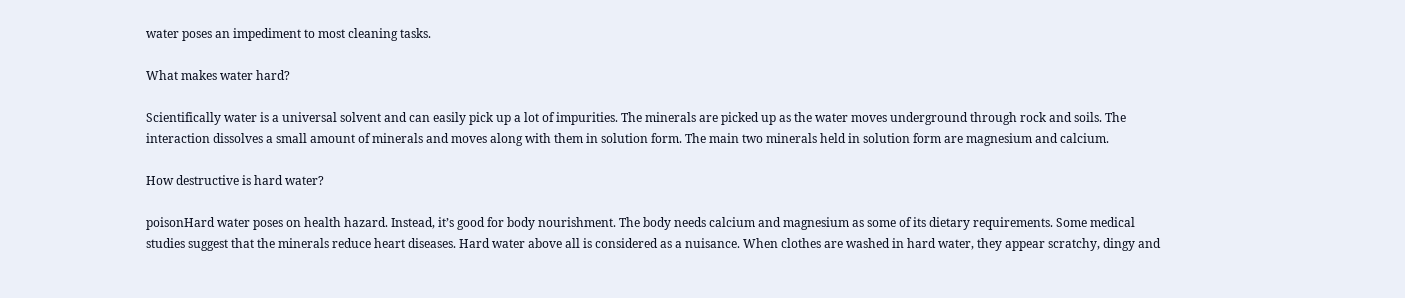water poses an impediment to most cleaning tasks.

What makes water hard?

Scientifically water is a universal solvent and can easily pick up a lot of impurities. The minerals are picked up as the water moves underground through rock and soils. The interaction dissolves a small amount of minerals and moves along with them in solution form. The main two minerals held in solution form are magnesium and calcium.

How destructive is hard water?

poisonHard water poses on health hazard. Instead, it’s good for body nourishment. The body needs calcium and magnesium as some of its dietary requirements. Some medical studies suggest that the minerals reduce heart diseases. Hard water above all is considered as a nuisance. When clothes are washed in hard water, they appear scratchy, dingy and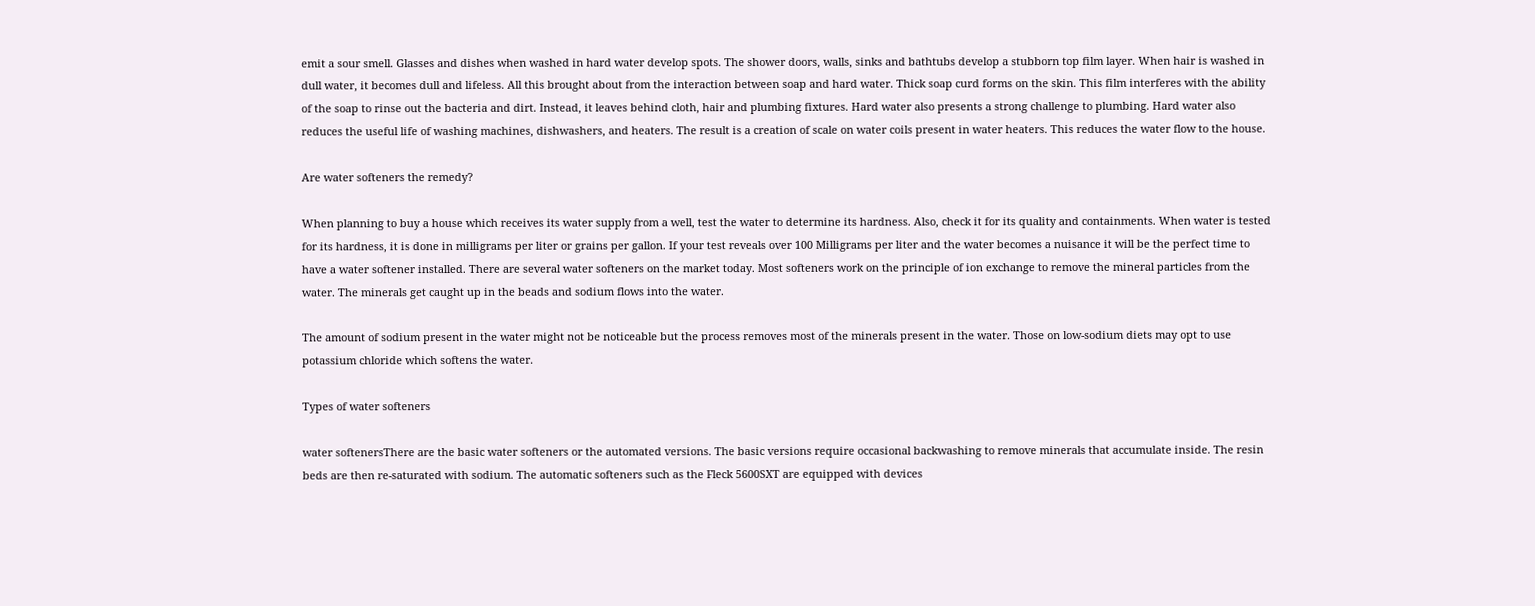emit a sour smell. Glasses and dishes when washed in hard water develop spots. The shower doors, walls, sinks and bathtubs develop a stubborn top film layer. When hair is washed in dull water, it becomes dull and lifeless. All this brought about from the interaction between soap and hard water. Thick soap curd forms on the skin. This film interferes with the ability of the soap to rinse out the bacteria and dirt. Instead, it leaves behind cloth, hair and plumbing fixtures. Hard water also presents a strong challenge to plumbing. Hard water also reduces the useful life of washing machines, dishwashers, and heaters. The result is a creation of scale on water coils present in water heaters. This reduces the water flow to the house.

Are water softeners the remedy?

When planning to buy a house which receives its water supply from a well, test the water to determine its hardness. Also, check it for its quality and containments. When water is tested for its hardness, it is done in milligrams per liter or grains per gallon. If your test reveals over 100 Milligrams per liter and the water becomes a nuisance it will be the perfect time to have a water softener installed. There are several water softeners on the market today. Most softeners work on the principle of ion exchange to remove the mineral particles from the water. The minerals get caught up in the beads and sodium flows into the water.

The amount of sodium present in the water might not be noticeable but the process removes most of the minerals present in the water. Those on low-sodium diets may opt to use potassium chloride which softens the water.

Types of water softeners

water softenersThere are the basic water softeners or the automated versions. The basic versions require occasional backwashing to remove minerals that accumulate inside. The resin beds are then re-saturated with sodium. The automatic softeners such as the Fleck 5600SXT are equipped with devices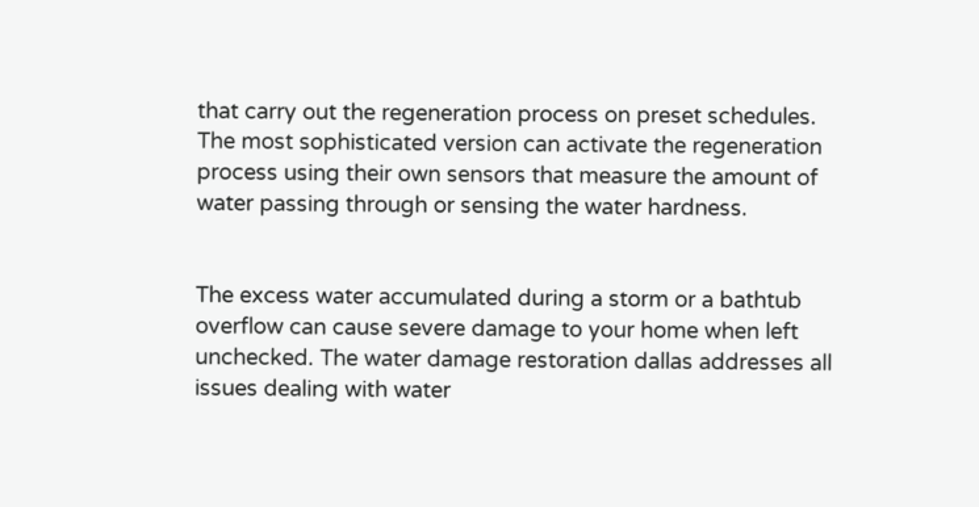that carry out the regeneration process on preset schedules. The most sophisticated version can activate the regeneration process using their own sensors that measure the amount of water passing through or sensing the water hardness.


The excess water accumulated during a storm or a bathtub overflow can cause severe damage to your home when left unchecked. The water damage restoration dallas addresses all issues dealing with water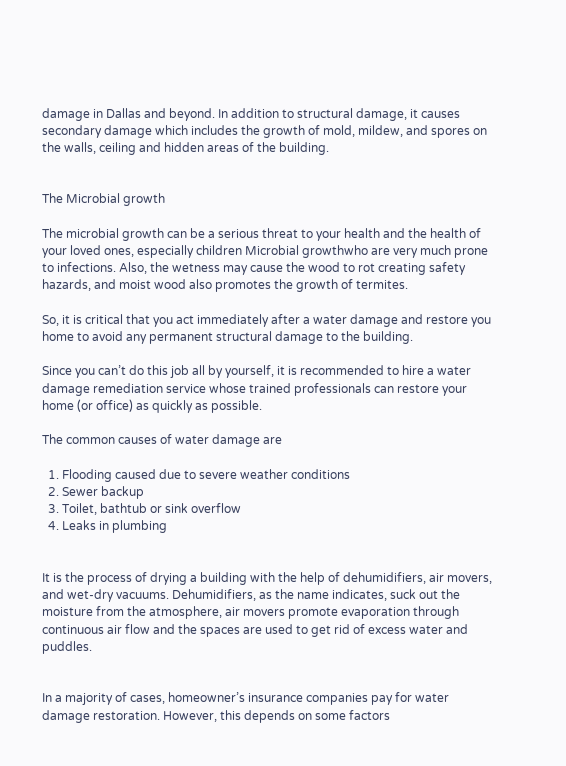damage in Dallas and beyond. In addition to structural damage, it causes secondary damage which includes the growth of mold, mildew, and spores on the walls, ceiling and hidden areas of the building.


The Microbial growth

The microbial growth can be a serious threat to your health and the health of your loved ones, especially children Microbial growthwho are very much prone to infections. Also, the wetness may cause the wood to rot creating safety hazards, and moist wood also promotes the growth of termites.

So, it is critical that you act immediately after a water damage and restore you home to avoid any permanent structural damage to the building.

Since you can’t do this job all by yourself, it is recommended to hire a water damage remediation service whose trained professionals can restore your home (or office) as quickly as possible.

The common causes of water damage are

  1. Flooding caused due to severe weather conditions
  2. Sewer backup
  3. Toilet, bathtub or sink overflow
  4. Leaks in plumbing


It is the process of drying a building with the help of dehumidifiers, air movers, and wet-dry vacuums. Dehumidifiers, as the name indicates, suck out the moisture from the atmosphere, air movers promote evaporation through continuous air flow and the spaces are used to get rid of excess water and puddles.


In a majority of cases, homeowner’s insurance companies pay for water damage restoration. However, this depends on some factors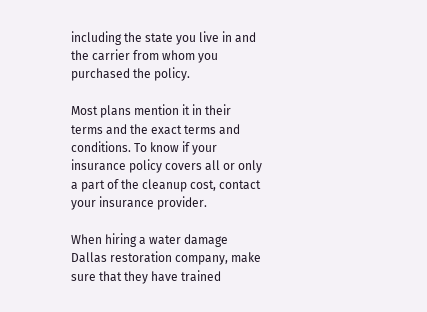including the state you live in and the carrier from whom you purchased the policy.

Most plans mention it in their terms and the exact terms and conditions. To know if your insurance policy covers all or only a part of the cleanup cost, contact your insurance provider.

When hiring a water damage Dallas restoration company, make sure that they have trained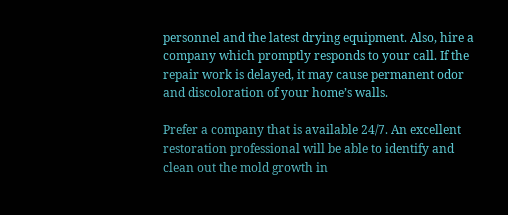personnel and the latest drying equipment. Also, hire a company which promptly responds to your call. If the repair work is delayed, it may cause permanent odor and discoloration of your home’s walls.

Prefer a company that is available 24/7. An excellent restoration professional will be able to identify and clean out the mold growth in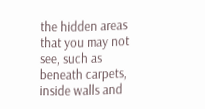the hidden areas that you may not see, such as beneath carpets, inside walls and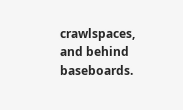crawlspaces, and behind baseboards.